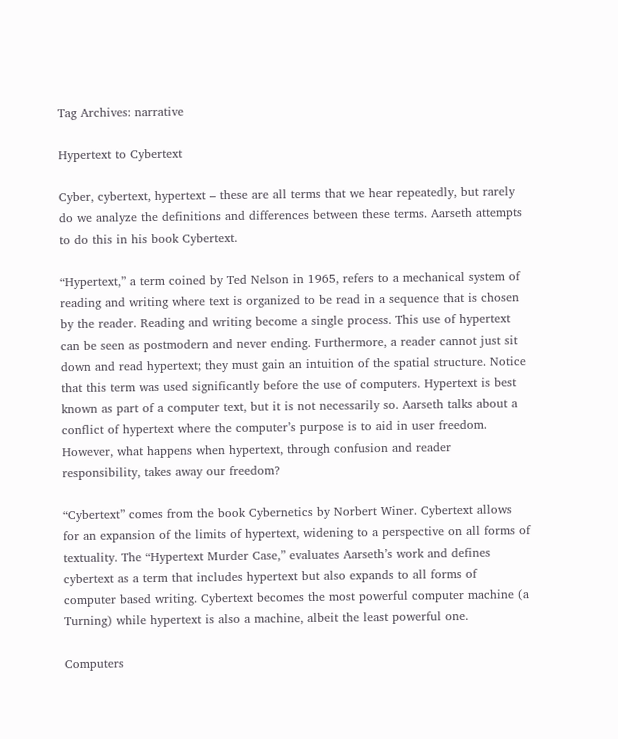Tag Archives: narrative

Hypertext to Cybertext

Cyber, cybertext, hypertext – these are all terms that we hear repeatedly, but rarely do we analyze the definitions and differences between these terms. Aarseth attempts to do this in his book Cybertext.

“Hypertext,” a term coined by Ted Nelson in 1965, refers to a mechanical system of reading and writing where text is organized to be read in a sequence that is chosen by the reader. Reading and writing become a single process. This use of hypertext can be seen as postmodern and never ending. Furthermore, a reader cannot just sit down and read hypertext; they must gain an intuition of the spatial structure. Notice that this term was used significantly before the use of computers. Hypertext is best known as part of a computer text, but it is not necessarily so. Aarseth talks about a conflict of hypertext where the computer’s purpose is to aid in user freedom. However, what happens when hypertext, through confusion and reader responsibility, takes away our freedom?

“Cybertext” comes from the book Cybernetics by Norbert Winer. Cybertext allows for an expansion of the limits of hypertext, widening to a perspective on all forms of textuality. The “Hypertext Murder Case,” evaluates Aarseth’s work and defines cybertext as a term that includes hypertext but also expands to all forms of computer based writing. Cybertext becomes the most powerful computer machine (a Turning) while hypertext is also a machine, albeit the least powerful one.

Computers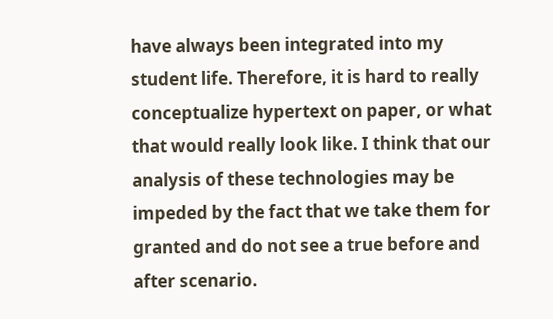have always been integrated into my student life. Therefore, it is hard to really conceptualize hypertext on paper, or what that would really look like. I think that our analysis of these technologies may be impeded by the fact that we take them for granted and do not see a true before and after scenario.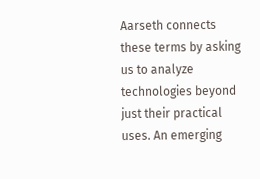Aarseth connects these terms by asking us to analyze technologies beyond just their practical uses. An emerging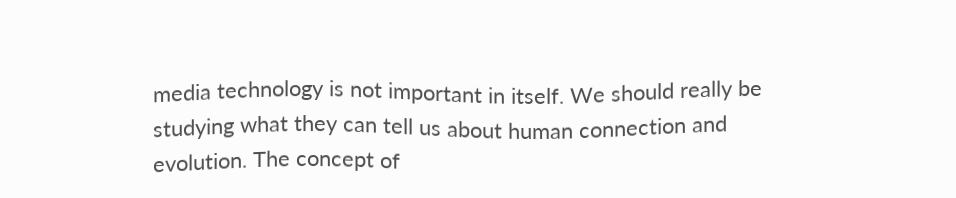media technology is not important in itself. We should really be studying what they can tell us about human connection and evolution. The concept of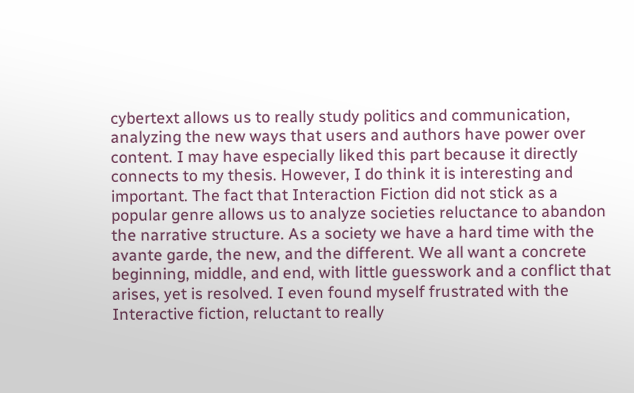cybertext allows us to really study politics and communication, analyzing the new ways that users and authors have power over content. I may have especially liked this part because it directly connects to my thesis. However, I do think it is interesting and important. The fact that Interaction Fiction did not stick as a popular genre allows us to analyze societies reluctance to abandon the narrative structure. As a society we have a hard time with the avante garde, the new, and the different. We all want a concrete beginning, middle, and end, with little guesswork and a conflict that arises, yet is resolved. I even found myself frustrated with the Interactive fiction, reluctant to really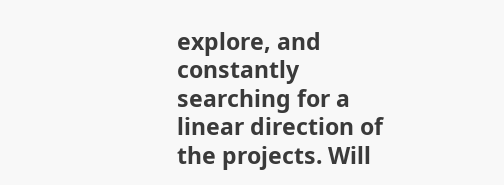explore, and constantly searching for a linear direction of the projects. Will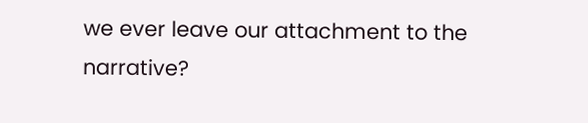we ever leave our attachment to the narrative?